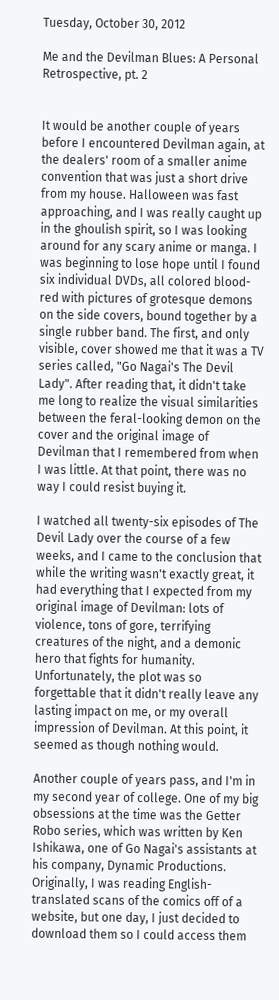Tuesday, October 30, 2012

Me and the Devilman Blues: A Personal Retrospective, pt. 2


It would be another couple of years before I encountered Devilman again, at the dealers' room of a smaller anime convention that was just a short drive from my house. Halloween was fast approaching, and I was really caught up in the ghoulish spirit, so I was looking around for any scary anime or manga. I was beginning to lose hope until I found six individual DVDs, all colored blood-red with pictures of grotesque demons on the side covers, bound together by a single rubber band. The first, and only visible, cover showed me that it was a TV series called, "Go Nagai's The Devil Lady". After reading that, it didn't take me long to realize the visual similarities between the feral-looking demon on the cover and the original image of Devilman that I remembered from when I was little. At that point, there was no way I could resist buying it.

I watched all twenty-six episodes of The Devil Lady over the course of a few weeks, and I came to the conclusion that while the writing wasn't exactly great, it had everything that I expected from my original image of Devilman: lots of violence, tons of gore, terrifying creatures of the night, and a demonic hero that fights for humanity. Unfortunately, the plot was so forgettable that it didn't really leave any lasting impact on me, or my overall impression of Devilman. At this point, it seemed as though nothing would.

Another couple of years pass, and I'm in my second year of college. One of my big obsessions at the time was the Getter Robo series, which was written by Ken Ishikawa, one of Go Nagai's assistants at his company, Dynamic Productions. Originally, I was reading English-translated scans of the comics off of a website, but one day, I just decided to download them so I could access them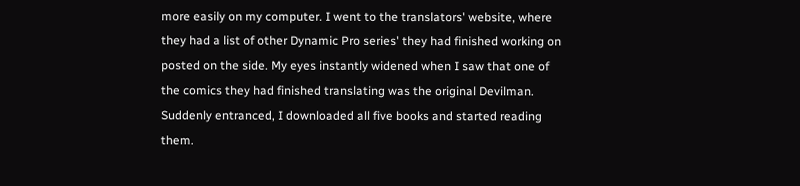more easily on my computer. I went to the translators' website, where they had a list of other Dynamic Pro series' they had finished working on posted on the side. My eyes instantly widened when I saw that one of the comics they had finished translating was the original Devilman. Suddenly entranced, I downloaded all five books and started reading them.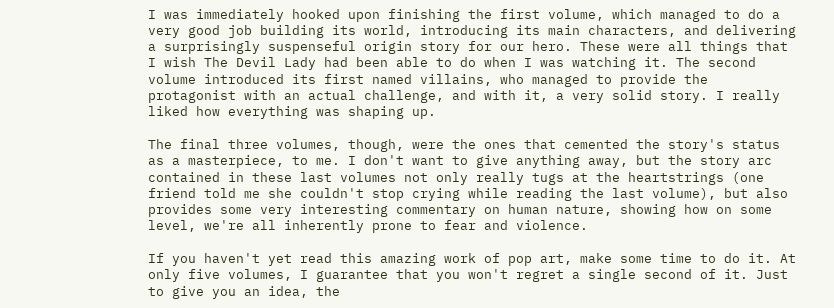I was immediately hooked upon finishing the first volume, which managed to do a very good job building its world, introducing its main characters, and delivering a surprisingly suspenseful origin story for our hero. These were all things that I wish The Devil Lady had been able to do when I was watching it. The second volume introduced its first named villains, who managed to provide the protagonist with an actual challenge, and with it, a very solid story. I really liked how everything was shaping up.

The final three volumes, though, were the ones that cemented the story's status as a masterpiece, to me. I don't want to give anything away, but the story arc contained in these last volumes not only really tugs at the heartstrings (one friend told me she couldn't stop crying while reading the last volume), but also provides some very interesting commentary on human nature, showing how on some level, we're all inherently prone to fear and violence.

If you haven't yet read this amazing work of pop art, make some time to do it. At only five volumes, I guarantee that you won't regret a single second of it. Just to give you an idea, the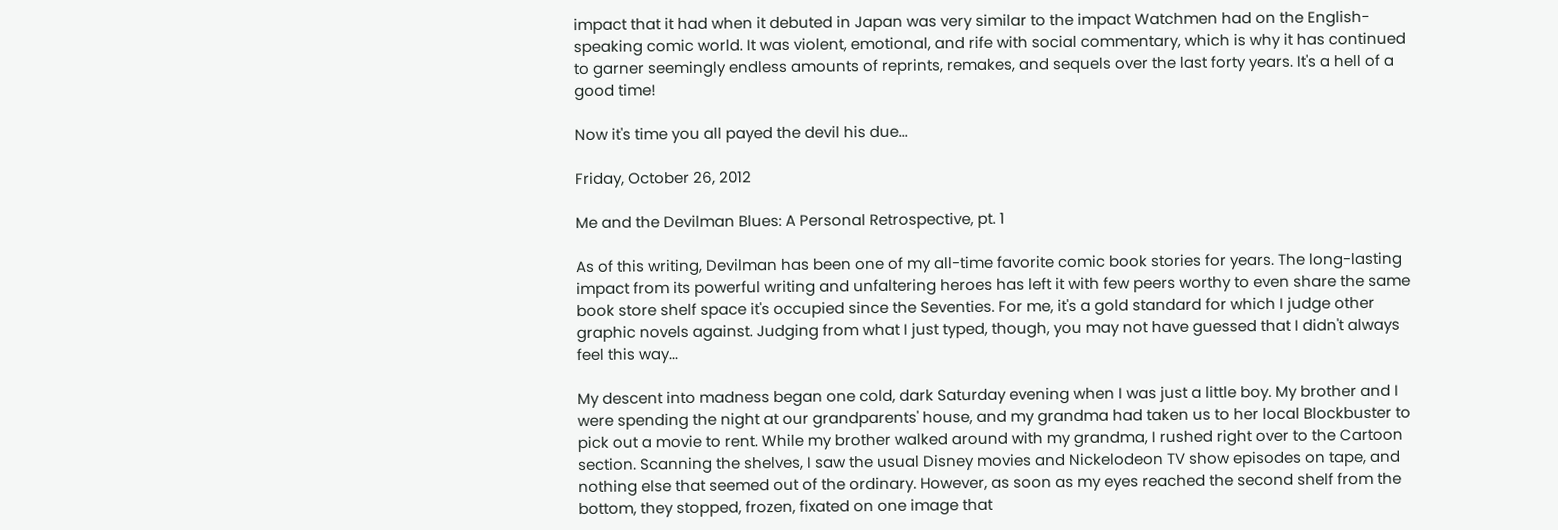impact that it had when it debuted in Japan was very similar to the impact Watchmen had on the English-speaking comic world. It was violent, emotional, and rife with social commentary, which is why it has continued to garner seemingly endless amounts of reprints, remakes, and sequels over the last forty years. It's a hell of a good time!

Now it's time you all payed the devil his due...

Friday, October 26, 2012

Me and the Devilman Blues: A Personal Retrospective, pt. 1

As of this writing, Devilman has been one of my all-time favorite comic book stories for years. The long-lasting impact from its powerful writing and unfaltering heroes has left it with few peers worthy to even share the same book store shelf space it's occupied since the Seventies. For me, it's a gold standard for which I judge other graphic novels against. Judging from what I just typed, though, you may not have guessed that I didn't always feel this way...

My descent into madness began one cold, dark Saturday evening when I was just a little boy. My brother and I were spending the night at our grandparents' house, and my grandma had taken us to her local Blockbuster to pick out a movie to rent. While my brother walked around with my grandma, I rushed right over to the Cartoon section. Scanning the shelves, I saw the usual Disney movies and Nickelodeon TV show episodes on tape, and nothing else that seemed out of the ordinary. However, as soon as my eyes reached the second shelf from the bottom, they stopped, frozen, fixated on one image that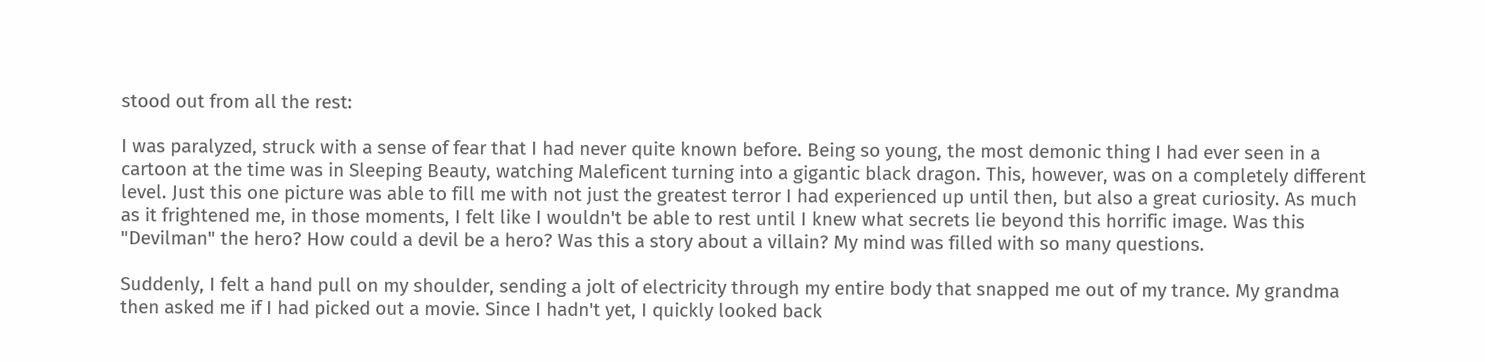stood out from all the rest:

I was paralyzed, struck with a sense of fear that I had never quite known before. Being so young, the most demonic thing I had ever seen in a cartoon at the time was in Sleeping Beauty, watching Maleficent turning into a gigantic black dragon. This, however, was on a completely different level. Just this one picture was able to fill me with not just the greatest terror I had experienced up until then, but also a great curiosity. As much as it frightened me, in those moments, I felt like I wouldn't be able to rest until I knew what secrets lie beyond this horrific image. Was this "Devilman" the hero? How could a devil be a hero? Was this a story about a villain? My mind was filled with so many questions.

Suddenly, I felt a hand pull on my shoulder, sending a jolt of electricity through my entire body that snapped me out of my trance. My grandma then asked me if I had picked out a movie. Since I hadn't yet, I quickly looked back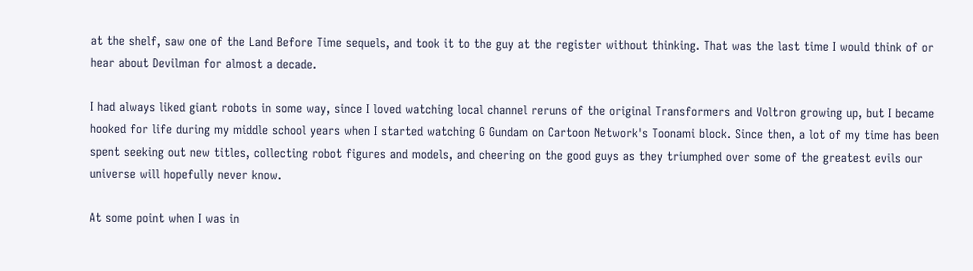at the shelf, saw one of the Land Before Time sequels, and took it to the guy at the register without thinking. That was the last time I would think of or hear about Devilman for almost a decade.

I had always liked giant robots in some way, since I loved watching local channel reruns of the original Transformers and Voltron growing up, but I became hooked for life during my middle school years when I started watching G Gundam on Cartoon Network's Toonami block. Since then, a lot of my time has been spent seeking out new titles, collecting robot figures and models, and cheering on the good guys as they triumphed over some of the greatest evils our universe will hopefully never know.

At some point when I was in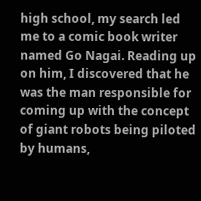high school, my search led me to a comic book writer named Go Nagai. Reading up on him, I discovered that he was the man responsible for coming up with the concept of giant robots being piloted by humans,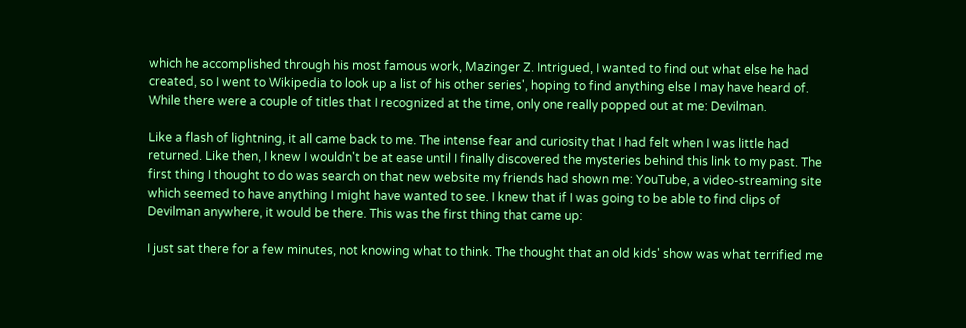which he accomplished through his most famous work, Mazinger Z. Intrigued, I wanted to find out what else he had created, so I went to Wikipedia to look up a list of his other series', hoping to find anything else I may have heard of. While there were a couple of titles that I recognized at the time, only one really popped out at me: Devilman.

Like a flash of lightning, it all came back to me. The intense fear and curiosity that I had felt when I was little had returned. Like then, I knew I wouldn't be at ease until I finally discovered the mysteries behind this link to my past. The first thing I thought to do was search on that new website my friends had shown me: YouTube, a video-streaming site which seemed to have anything I might have wanted to see. I knew that if I was going to be able to find clips of Devilman anywhere, it would be there. This was the first thing that came up:

I just sat there for a few minutes, not knowing what to think. The thought that an old kids' show was what terrified me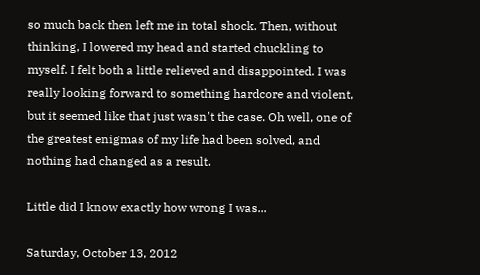so much back then left me in total shock. Then, without thinking, I lowered my head and started chuckling to myself. I felt both a little relieved and disappointed. I was really looking forward to something hardcore and violent, but it seemed like that just wasn't the case. Oh well, one of the greatest enigmas of my life had been solved, and nothing had changed as a result.

Little did I know exactly how wrong I was...

Saturday, October 13, 2012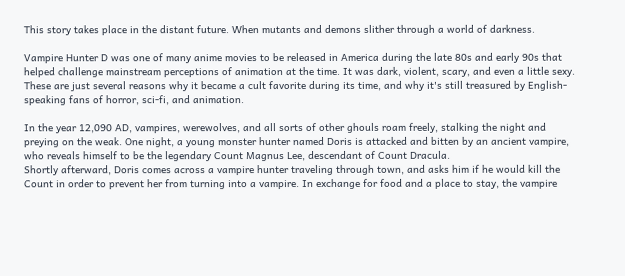This story takes place in the distant future. When mutants and demons slither through a world of darkness.

Vampire Hunter D was one of many anime movies to be released in America during the late 80s and early 90s that helped challenge mainstream perceptions of animation at the time. It was dark, violent, scary, and even a little sexy. These are just several reasons why it became a cult favorite during its time, and why it's still treasured by English-speaking fans of horror, sci-fi, and animation.

In the year 12,090 AD, vampires, werewolves, and all sorts of other ghouls roam freely, stalking the night and preying on the weak. One night, a young monster hunter named Doris is attacked and bitten by an ancient vampire, who reveals himself to be the legendary Count Magnus Lee, descendant of Count Dracula.
Shortly afterward, Doris comes across a vampire hunter traveling through town, and asks him if he would kill the Count in order to prevent her from turning into a vampire. In exchange for food and a place to stay, the vampire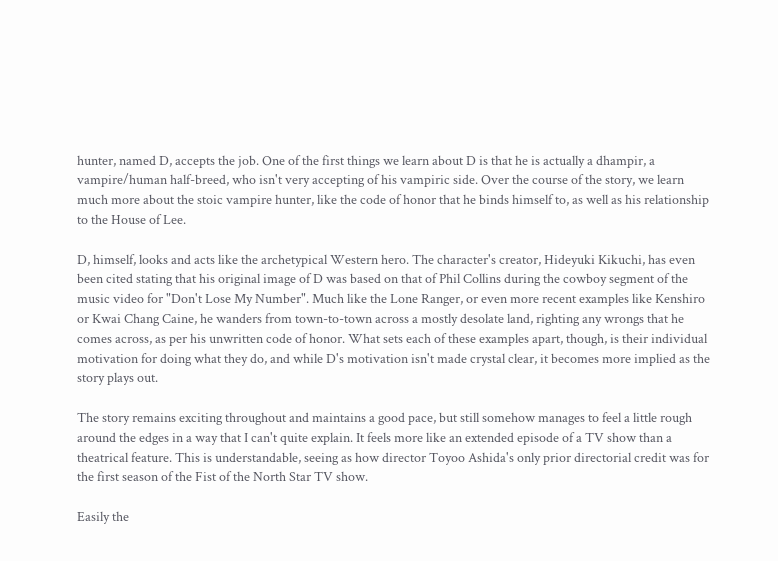hunter, named D, accepts the job. One of the first things we learn about D is that he is actually a dhampir, a vampire/human half-breed, who isn't very accepting of his vampiric side. Over the course of the story, we learn much more about the stoic vampire hunter, like the code of honor that he binds himself to, as well as his relationship to the House of Lee.

D, himself, looks and acts like the archetypical Western hero. The character's creator, Hideyuki Kikuchi, has even been cited stating that his original image of D was based on that of Phil Collins during the cowboy segment of the music video for "Don't Lose My Number". Much like the Lone Ranger, or even more recent examples like Kenshiro or Kwai Chang Caine, he wanders from town-to-town across a mostly desolate land, righting any wrongs that he comes across, as per his unwritten code of honor. What sets each of these examples apart, though, is their individual motivation for doing what they do, and while D's motivation isn't made crystal clear, it becomes more implied as the story plays out.

The story remains exciting throughout and maintains a good pace, but still somehow manages to feel a little rough around the edges in a way that I can't quite explain. It feels more like an extended episode of a TV show than a theatrical feature. This is understandable, seeing as how director Toyoo Ashida's only prior directorial credit was for the first season of the Fist of the North Star TV show.

Easily the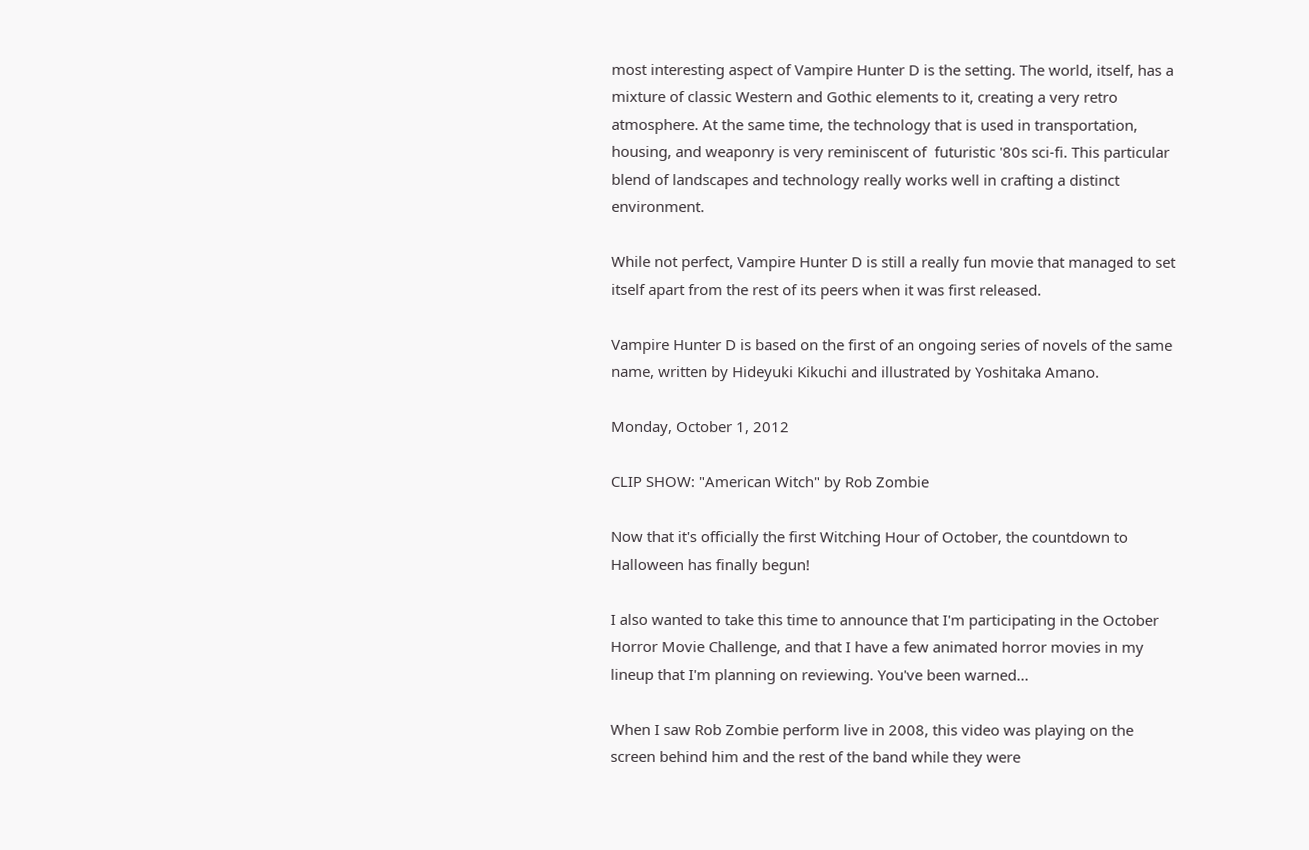most interesting aspect of Vampire Hunter D is the setting. The world, itself, has a mixture of classic Western and Gothic elements to it, creating a very retro atmosphere. At the same time, the technology that is used in transportation, housing, and weaponry is very reminiscent of  futuristic '80s sci-fi. This particular blend of landscapes and technology really works well in crafting a distinct environment.

While not perfect, Vampire Hunter D is still a really fun movie that managed to set itself apart from the rest of its peers when it was first released.

Vampire Hunter D is based on the first of an ongoing series of novels of the same name, written by Hideyuki Kikuchi and illustrated by Yoshitaka Amano.

Monday, October 1, 2012

CLIP SHOW: "American Witch" by Rob Zombie

Now that it's officially the first Witching Hour of October, the countdown to Halloween has finally begun!

I also wanted to take this time to announce that I'm participating in the October Horror Movie Challenge, and that I have a few animated horror movies in my lineup that I'm planning on reviewing. You've been warned...

When I saw Rob Zombie perform live in 2008, this video was playing on the screen behind him and the rest of the band while they were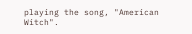playing the song, "American Witch".